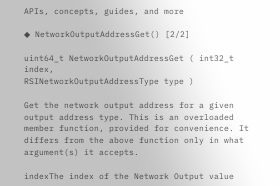APIs, concepts, guides, and more

◆ NetworkOutputAddressGet() [2/2]

uint64_t NetworkOutputAddressGet ( int32_t index,
RSINetworkOutputAddressType type )

Get the network output address for a given output address type. This is an overloaded member function, provided for convenience. It differs from the above function only in what argument(s) it accepts.

indexThe index of the Network Output value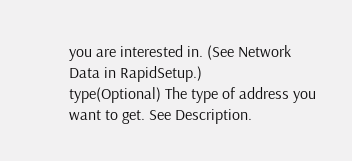you are interested in. (See Network Data in RapidSetup.)
type(Optional) The type of address you want to get. See Description.